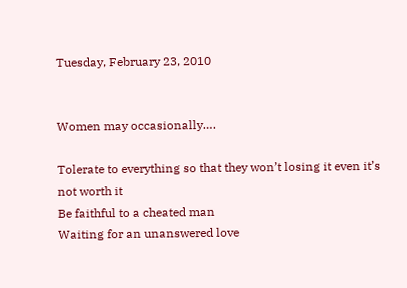Tuesday, February 23, 2010


Women may occasionally….

Tolerate to everything so that they won’t losing it even it’s not worth it
Be faithful to a cheated man
Waiting for an unanswered love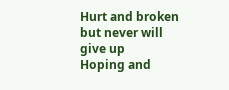Hurt and broken but never will give up
Hoping and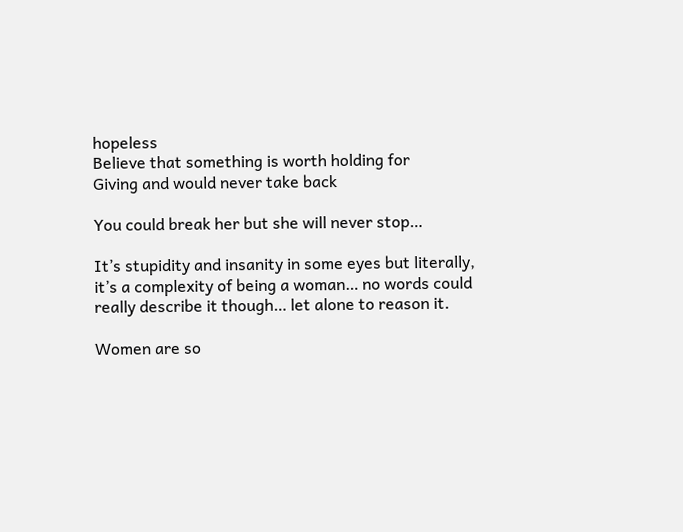hopeless
Believe that something is worth holding for
Giving and would never take back

You could break her but she will never stop…

It’s stupidity and insanity in some eyes but literally, it’s a complexity of being a woman… no words could really describe it though… let alone to reason it.

Women are so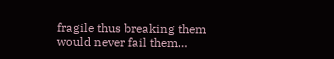fragile thus breaking them would never fail them…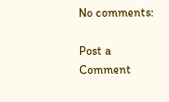No comments:

Post a Comment